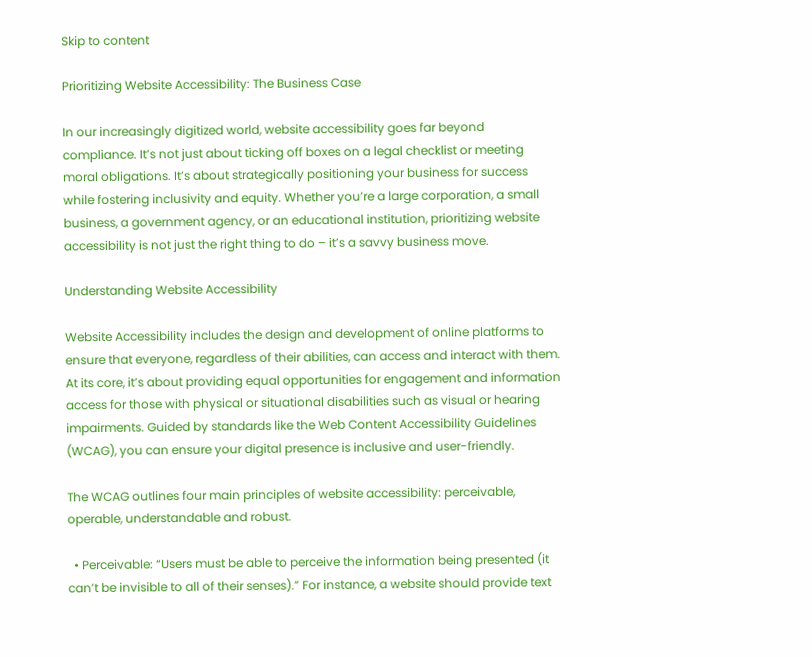Skip to content

Prioritizing Website Accessibility: The Business Case

In our increasingly digitized world, website accessibility goes far beyond compliance. It’s not just about ticking off boxes on a legal checklist or meeting moral obligations. It’s about strategically positioning your business for success while fostering inclusivity and equity. Whether you’re a large corporation, a small business, a government agency, or an educational institution, prioritizing website accessibility is not just the right thing to do – it’s a savvy business move.

Understanding Website Accessibility

Website Accessibility includes the design and development of online platforms to ensure that everyone, regardless of their abilities, can access and interact with them. At its core, it’s about providing equal opportunities for engagement and information access for those with physical or situational disabilities such as visual or hearing impairments. Guided by standards like the Web Content Accessibility Guidelines (WCAG), you can ensure your digital presence is inclusive and user-friendly.

The WCAG outlines four main principles of website accessibility: perceivable, operable, understandable and robust.

  • Perceivable: “Users must be able to perceive the information being presented (it can’t be invisible to all of their senses).” For instance, a website should provide text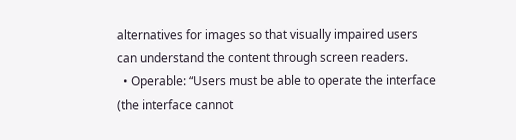alternatives for images so that visually impaired users can understand the content through screen readers.
  • Operable: “Users must be able to operate the interface (the interface cannot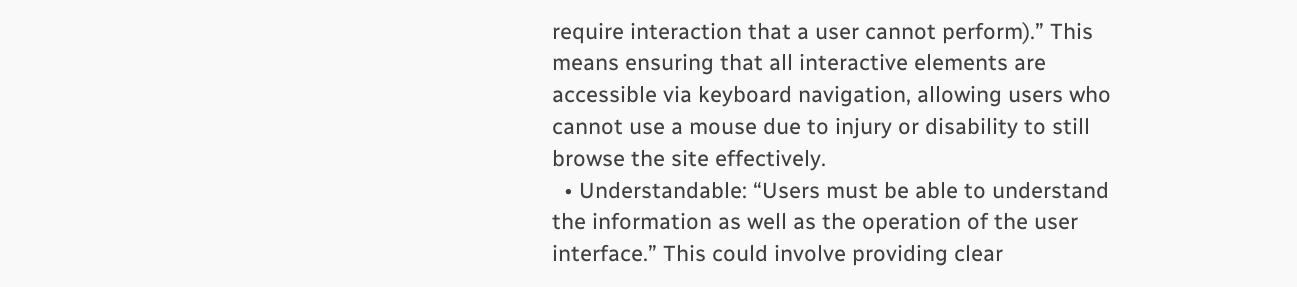require interaction that a user cannot perform).” This means ensuring that all interactive elements are accessible via keyboard navigation, allowing users who cannot use a mouse due to injury or disability to still browse the site effectively.
  • Understandable: “Users must be able to understand the information as well as the operation of the user interface.” This could involve providing clear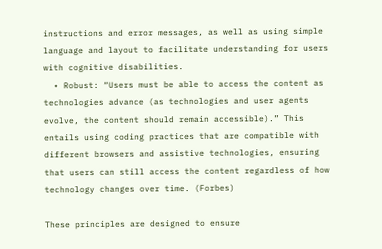instructions and error messages, as well as using simple language and layout to facilitate understanding for users with cognitive disabilities.
  • Robust: “Users must be able to access the content as technologies advance (as technologies and user agents evolve, the content should remain accessible).” This entails using coding practices that are compatible with different browsers and assistive technologies, ensuring that users can still access the content regardless of how technology changes over time. (Forbes)

These principles are designed to ensure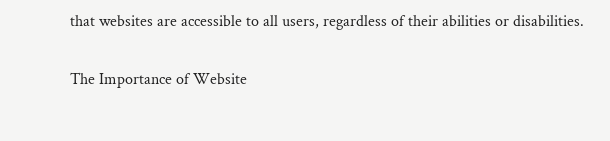that websites are accessible to all users, regardless of their abilities or disabilities.

The Importance of Website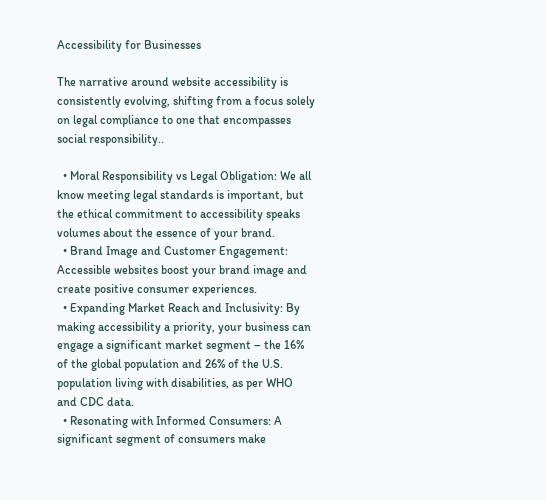Accessibility for Businesses

The narrative around website accessibility is consistently evolving, shifting from a focus solely on legal compliance to one that encompasses social responsibility..

  • Moral Responsibility vs Legal Obligation: We all know meeting legal standards is important, but the ethical commitment to accessibility speaks volumes about the essence of your brand.
  • Brand Image and Customer Engagement: Accessible websites boost your brand image and create positive consumer experiences.
  • Expanding Market Reach and Inclusivity: By making accessibility a priority, your business can engage a significant market segment – the 16% of the global population and 26% of the U.S. population living with disabilities, as per WHO and CDC data.
  • Resonating with Informed Consumers: A significant segment of consumers make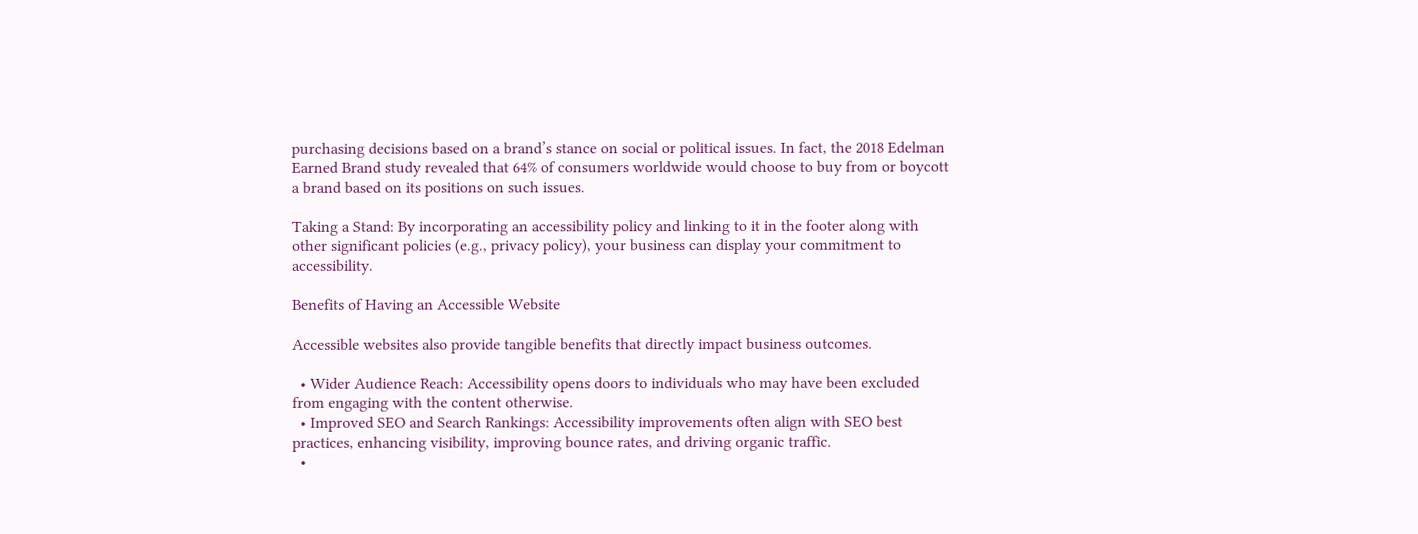purchasing decisions based on a brand’s stance on social or political issues. In fact, the 2018 Edelman Earned Brand study revealed that 64% of consumers worldwide would choose to buy from or boycott a brand based on its positions on such issues.

Taking a Stand: By incorporating an accessibility policy and linking to it in the footer along with other significant policies (e.g., privacy policy), your business can display your commitment to accessibility.

Benefits of Having an Accessible Website

Accessible websites also provide tangible benefits that directly impact business outcomes.

  • Wider Audience Reach: Accessibility opens doors to individuals who may have been excluded from engaging with the content otherwise.
  • Improved SEO and Search Rankings: Accessibility improvements often align with SEO best practices, enhancing visibility, improving bounce rates, and driving organic traffic.
  •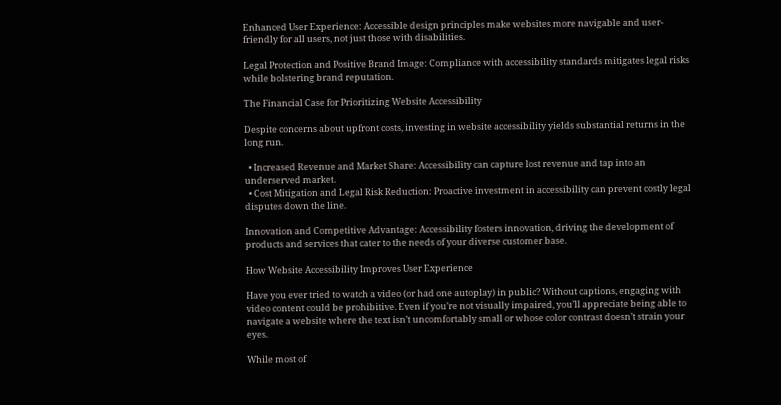Enhanced User Experience: Accessible design principles make websites more navigable and user-friendly for all users, not just those with disabilities.

Legal Protection and Positive Brand Image: Compliance with accessibility standards mitigates legal risks while bolstering brand reputation.

The Financial Case for Prioritizing Website Accessibility

Despite concerns about upfront costs, investing in website accessibility yields substantial returns in the long run.

  • Increased Revenue and Market Share: Accessibility can capture lost revenue and tap into an underserved market.
  • Cost Mitigation and Legal Risk Reduction: Proactive investment in accessibility can prevent costly legal disputes down the line.

Innovation and Competitive Advantage: Accessibility fosters innovation, driving the development of products and services that cater to the needs of your diverse customer base.

How Website Accessibility Improves User Experience

Have you ever tried to watch a video (or had one autoplay) in public? Without captions, engaging with video content could be prohibitive. Even if you’re not visually impaired, you’ll appreciate being able to navigate a website where the text isn’t uncomfortably small or whose color contrast doesn’t strain your eyes.

While most of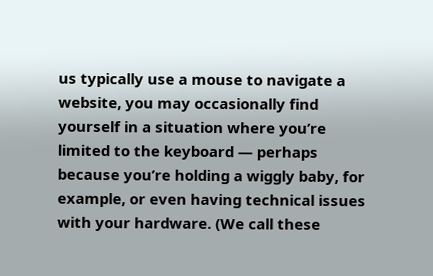us typically use a mouse to navigate a website, you may occasionally find yourself in a situation where you’re limited to the keyboard — perhaps because you’re holding a wiggly baby, for example, or even having technical issues with your hardware. (We call these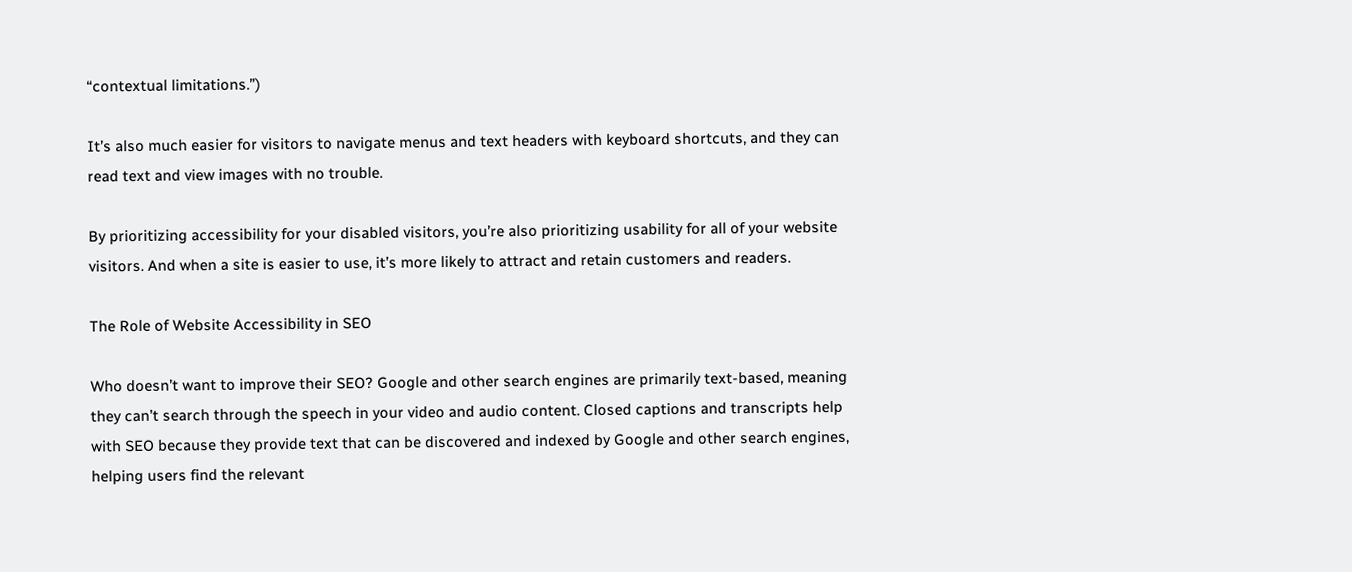“contextual limitations.”)

It’s also much easier for visitors to navigate menus and text headers with keyboard shortcuts, and they can read text and view images with no trouble.

By prioritizing accessibility for your disabled visitors, you’re also prioritizing usability for all of your website visitors. And when a site is easier to use, it’s more likely to attract and retain customers and readers.

The Role of Website Accessibility in SEO

Who doesn’t want to improve their SEO? Google and other search engines are primarily text-based, meaning they can’t search through the speech in your video and audio content. Closed captions and transcripts help with SEO because they provide text that can be discovered and indexed by Google and other search engines, helping users find the relevant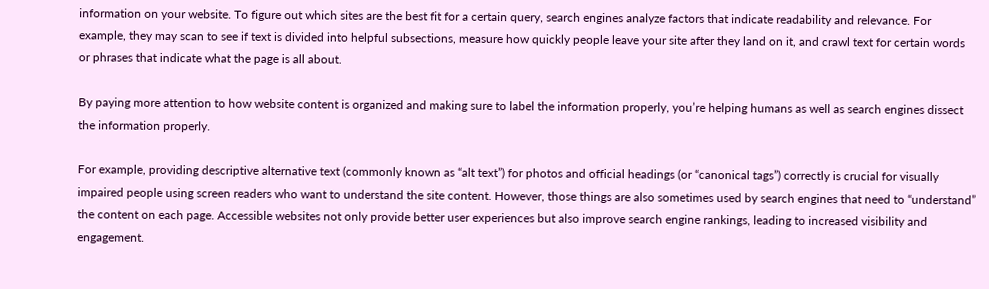information on your website. To figure out which sites are the best fit for a certain query, search engines analyze factors that indicate readability and relevance. For example, they may scan to see if text is divided into helpful subsections, measure how quickly people leave your site after they land on it, and crawl text for certain words or phrases that indicate what the page is all about.

By paying more attention to how website content is organized and making sure to label the information properly, you’re helping humans as well as search engines dissect the information properly.

For example, providing descriptive alternative text (commonly known as “alt text”) for photos and official headings (or “canonical tags”) correctly is crucial for visually impaired people using screen readers who want to understand the site content. However, those things are also sometimes used by search engines that need to “understand” the content on each page. Accessible websites not only provide better user experiences but also improve search engine rankings, leading to increased visibility and engagement.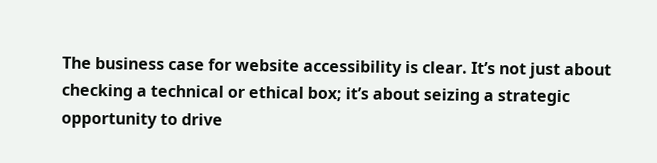The business case for website accessibility is clear. It’s not just about checking a technical or ethical box; it’s about seizing a strategic opportunity to drive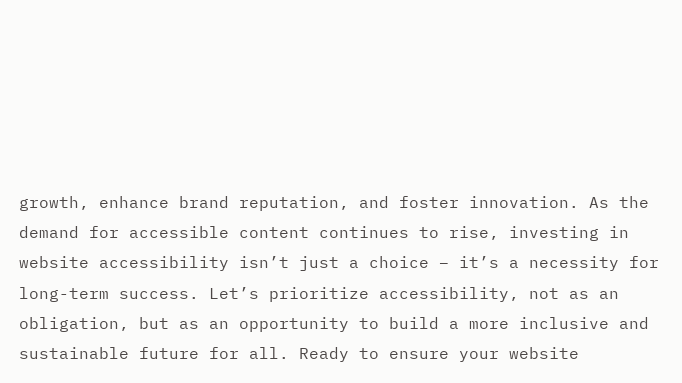growth, enhance brand reputation, and foster innovation. As the demand for accessible content continues to rise, investing in website accessibility isn’t just a choice – it’s a necessity for long-term success. Let’s prioritize accessibility, not as an obligation, but as an opportunity to build a more inclusive and sustainable future for all. Ready to ensure your website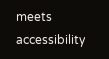meets accessibility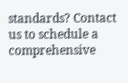standards? Contact us to schedule a comprehensive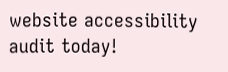website accessibility audit today!